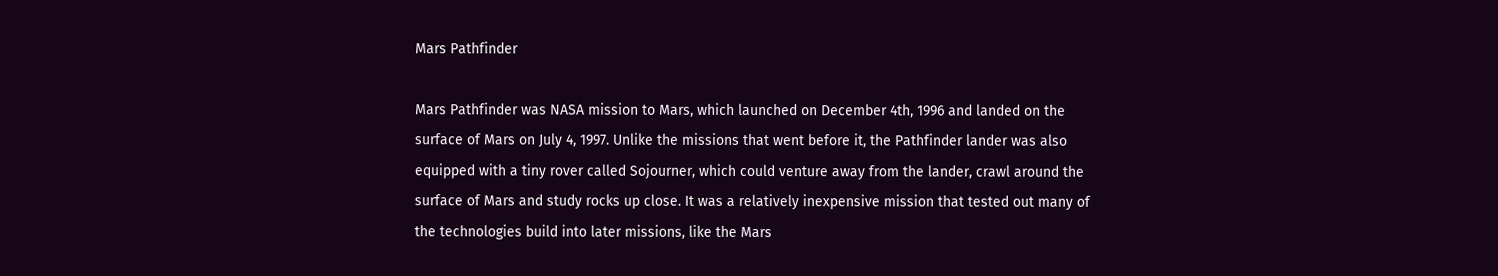Mars Pathfinder

Mars Pathfinder was NASA mission to Mars, which launched on December 4th, 1996 and landed on the surface of Mars on July 4, 1997. Unlike the missions that went before it, the Pathfinder lander was also equipped with a tiny rover called Sojourner, which could venture away from the lander, crawl around the surface of Mars and study rocks up close. It was a relatively inexpensive mission that tested out many of the technologies build into later missions, like the Mars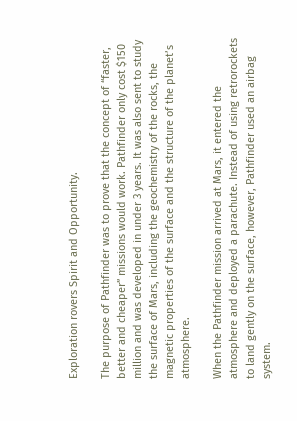Exploration rovers Spirit and Opportunity.

The purpose of Pathfinder was to prove that the concept of “faster, better and cheaper” missions would work. Pathfinder only cost $150 million and was developed in under 3 years. It was also sent to study the surface of Mars, including the geochemistry of the rocks, the magnetic properties of the surface and the structure of the planet’s atmosphere.

When the Pathfinder mission arrived at Mars, it entered the atmosphere and deployed a parachute. Instead of using retrorockets to land gently on the surface, however, Pathfinder used an airbag system.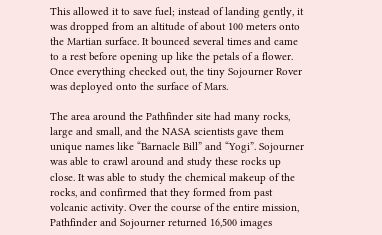This allowed it to save fuel; instead of landing gently, it was dropped from an altitude of about 100 meters onto the Martian surface. It bounced several times and came to a rest before opening up like the petals of a flower. Once everything checked out, the tiny Sojourner Rover was deployed onto the surface of Mars.

The area around the Pathfinder site had many rocks, large and small, and the NASA scientists gave them unique names like “Barnacle Bill” and “Yogi”. Sojourner was able to crawl around and study these rocks up close. It was able to study the chemical makeup of the rocks, and confirmed that they formed from past volcanic activity. Over the course of the entire mission, Pathfinder and Sojourner returned 16,500 images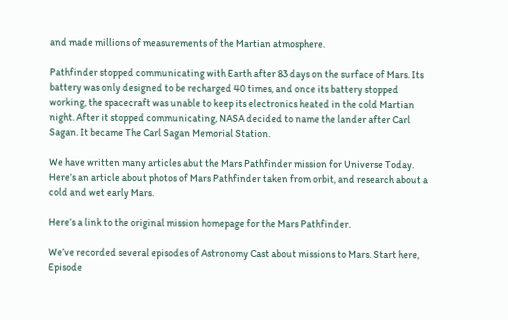and made millions of measurements of the Martian atmosphere.

Pathfinder stopped communicating with Earth after 83 days on the surface of Mars. Its battery was only designed to be recharged 40 times, and once its battery stopped working, the spacecraft was unable to keep its electronics heated in the cold Martian night. After it stopped communicating, NASA decided to name the lander after Carl Sagan. It became The Carl Sagan Memorial Station.

We have written many articles abut the Mars Pathfinder mission for Universe Today. Here’s an article about photos of Mars Pathfinder taken from orbit, and research about a cold and wet early Mars.

Here’s a link to the original mission homepage for the Mars Pathfinder.

We’ve recorded several episodes of Astronomy Cast about missions to Mars. Start here, Episode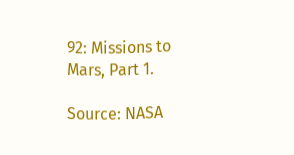92: Missions to Mars, Part 1.

Source: NASA